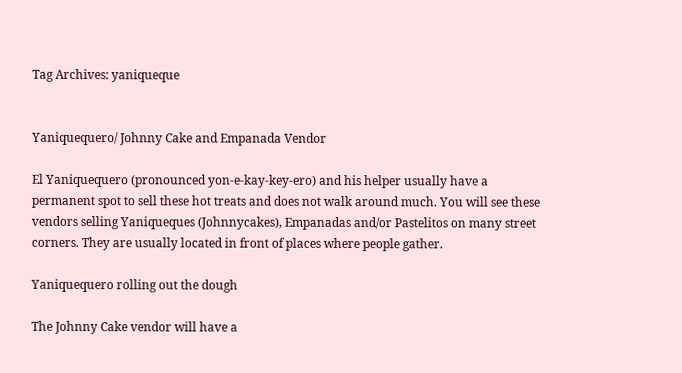Tag Archives: yaniqueque


Yaniquequero/ Johnny Cake and Empanada Vendor

El Yaniquequero (pronounced yon-e-kay-key-ero) and his helper usually have a permanent spot to sell these hot treats and does not walk around much. You will see these vendors selling Yaniqueques (Johnnycakes), Empanadas and/or Pastelitos on many street corners. They are usually located in front of places where people gather.

Yaniquequero rolling out the dough

The Johnny Cake vendor will have a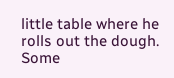little table where he rolls out the dough. Some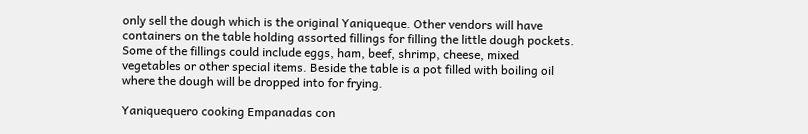only sell the dough which is the original Yaniqueque. Other vendors will have containers on the table holding assorted fillings for filling the little dough pockets. Some of the fillings could include eggs, ham, beef, shrimp, cheese, mixed vegetables or other special items. Beside the table is a pot filled with boiling oil where the dough will be dropped into for frying.

Yaniquequero cooking Empanadas con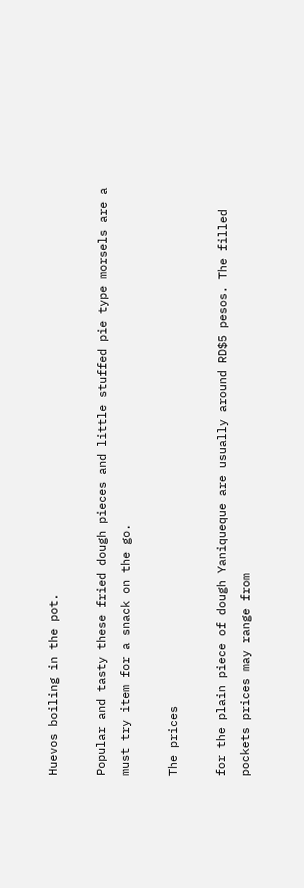Huevos boiling in the pot.

Popular and tasty these fried dough pieces and little stuffed pie type morsels are a must try item for a snack on the go.

The prices

for the plain piece of dough Yaniqueque are usually around RD$5 pesos. The filled pockets prices may range from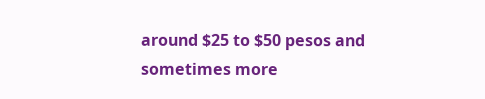around $25 to $50 pesos and sometimes more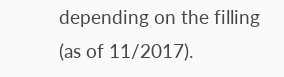depending on the filling (as of 11/2017).